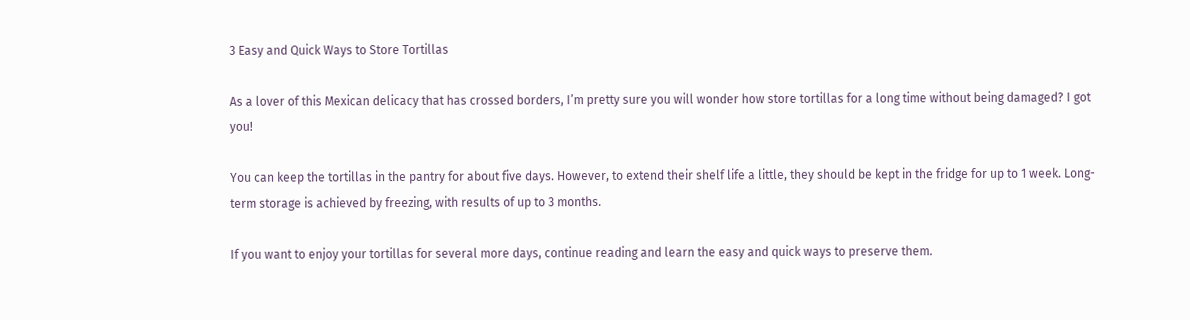3 Easy and Quick Ways to Store Tortillas

As a lover of this Mexican delicacy that has crossed borders, I’m pretty sure you will wonder how store tortillas for a long time without being damaged? I got you!

You can keep the tortillas in the pantry for about five days. However, to extend their shelf life a little, they should be kept in the fridge for up to 1 week. Long-term storage is achieved by freezing, with results of up to 3 months.

If you want to enjoy your tortillas for several more days, continue reading and learn the easy and quick ways to preserve them.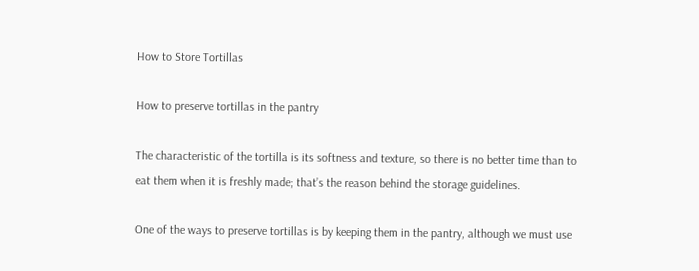How to Store Tortillas

How to preserve tortillas in the pantry

The characteristic of the tortilla is its softness and texture, so there is no better time than to eat them when it is freshly made; that’s the reason behind the storage guidelines.

One of the ways to preserve tortillas is by keeping them in the pantry, although we must use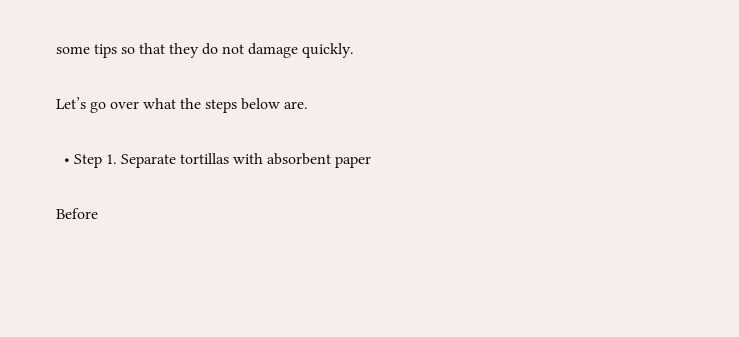some tips so that they do not damage quickly.

Let’s go over what the steps below are.

  • Step 1. Separate tortillas with absorbent paper

Before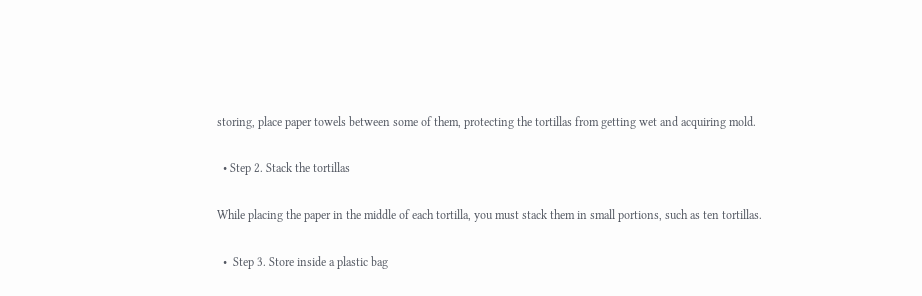storing, place paper towels between some of them, protecting the tortillas from getting wet and acquiring mold.

  • Step 2. Stack the tortillas

While placing the paper in the middle of each tortilla, you must stack them in small portions, such as ten tortillas.

  •  Step 3. Store inside a plastic bag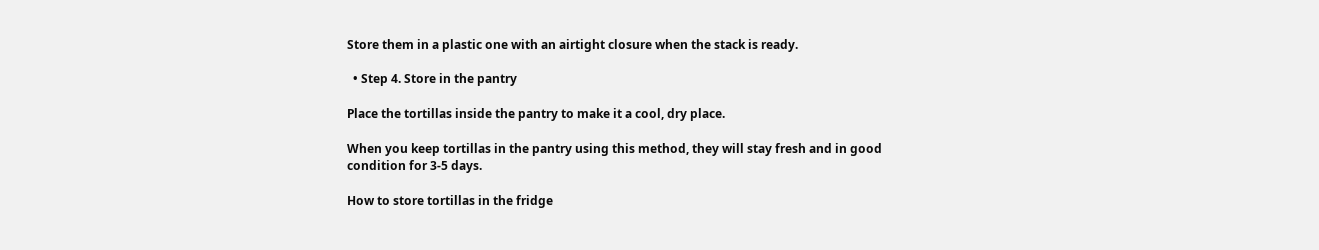Store them in a plastic one with an airtight closure when the stack is ready.

  • Step 4. Store in the pantry

Place the tortillas inside the pantry to make it a cool, dry place.

When you keep tortillas in the pantry using this method, they will stay fresh and in good condition for 3-5 days.

How to store tortillas in the fridge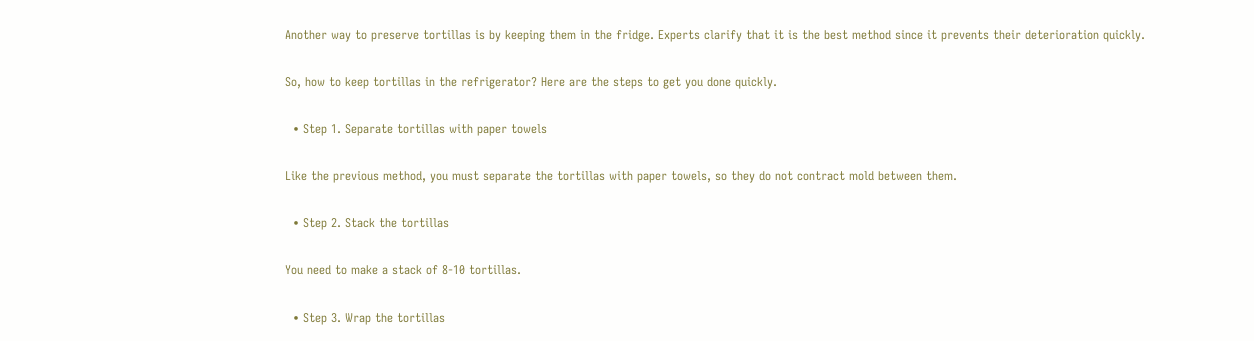Another way to preserve tortillas is by keeping them in the fridge. Experts clarify that it is the best method since it prevents their deterioration quickly.

So, how to keep tortillas in the refrigerator? Here are the steps to get you done quickly.

  • Step 1. Separate tortillas with paper towels

Like the previous method, you must separate the tortillas with paper towels, so they do not contract mold between them.

  • Step 2. Stack the tortillas

You need to make a stack of 8-10 tortillas.

  • Step 3. Wrap the tortillas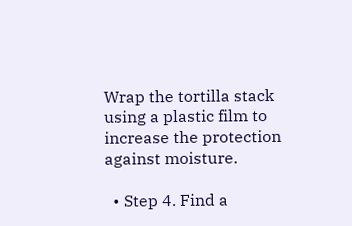Wrap the tortilla stack using a plastic film to increase the protection against moisture.

  • Step 4. Find a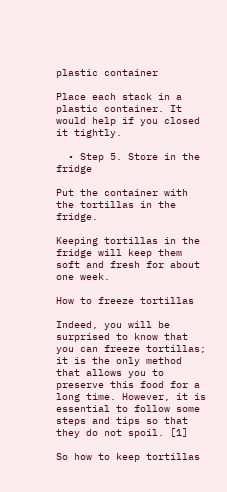plastic container

Place each stack in a plastic container. It would help if you closed it tightly.

  • Step 5. Store in the fridge

Put the container with the tortillas in the fridge.

Keeping tortillas in the fridge will keep them soft and fresh for about one week.

How to freeze tortillas

Indeed, you will be surprised to know that you can freeze tortillas; it is the only method that allows you to preserve this food for a long time. However, it is essential to follow some steps and tips so that they do not spoil. [1]

So how to keep tortillas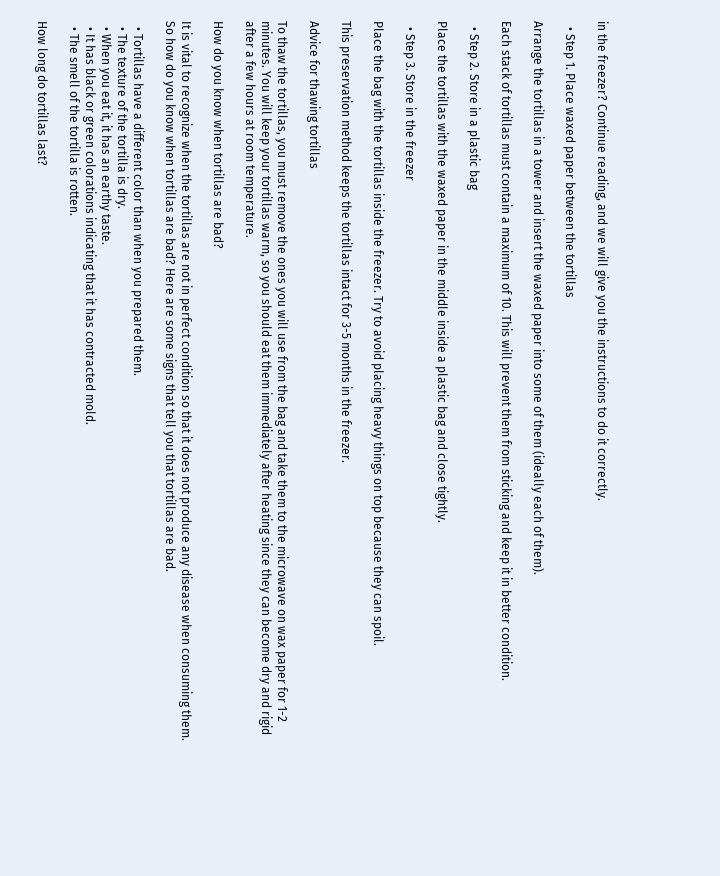in the freezer? Continue reading, and we will give you the instructions to do it correctly.

  • Step 1. Place waxed paper between the tortillas

Arrange the tortillas in a tower and insert the waxed paper into some of them (ideally each of them).

Each stack of tortillas must contain a maximum of 10. This will prevent them from sticking and keep it in better condition.

  • Step 2. Store in a plastic bag

Place the tortillas with the waxed paper in the middle inside a plastic bag and close tightly.

  • Step 3. Store in the freezer

Place the bag with the tortillas inside the freezer. Try to avoid placing heavy things on top because they can spoil.

This preservation method keeps the tortillas intact for 3-5 months in the freezer.

Advice for thawing tortillas

To thaw the tortillas, you must remove the ones you will use from the bag and take them to the microwave on wax paper for 1-2 minutes. You will keep your tortillas warm, so you should eat them immediately after heating since they can become dry and rigid after a few hours at room temperature.

How do you know when tortillas are bad?

It is vital to recognize when the tortillas are not in perfect condition so that it does not produce any disease when consuming them. So how do you know when tortillas are bad? Here are some signs that tell you that tortillas are bad.

  • Tortillas have a different color than when you prepared them.
  • The texture of the tortilla is dry.
  • When you eat it, it has an earthy taste.
  • It has black or green colorations indicating that it has contracted mold.
  • The smell of the tortilla is rotten.

How long do tortillas last?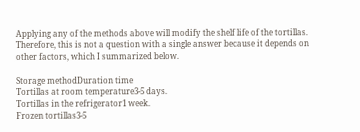Applying any of the methods above will modify the shelf life of the tortillas. Therefore, this is not a question with a single answer because it depends on other factors, which I summarized below.

Storage methodDuration time
Tortillas at room temperature3-5 days.
Tortillas in the refrigerator1 week.
Frozen tortillas3-5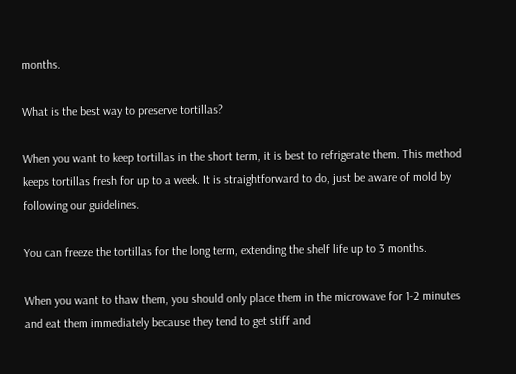months.

What is the best way to preserve tortillas?

When you want to keep tortillas in the short term, it is best to refrigerate them. This method keeps tortillas fresh for up to a week. It is straightforward to do, just be aware of mold by following our guidelines.

You can freeze the tortillas for the long term, extending the shelf life up to 3 months.

When you want to thaw them, you should only place them in the microwave for 1-2 minutes and eat them immediately because they tend to get stiff and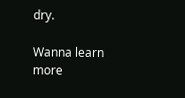dry.

Wanna learn more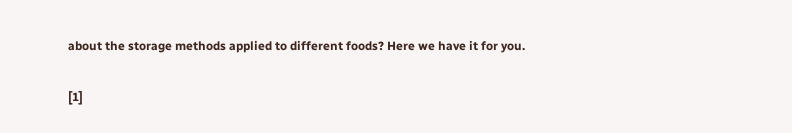about the storage methods applied to different foods? Here we have it for you.

[1]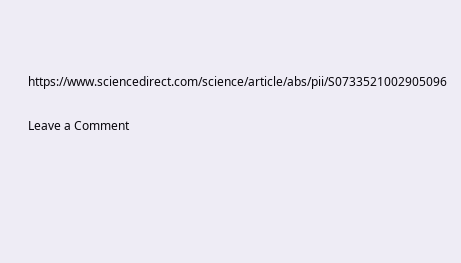https://www.sciencedirect.com/science/article/abs/pii/S0733521002905096

Leave a Comment